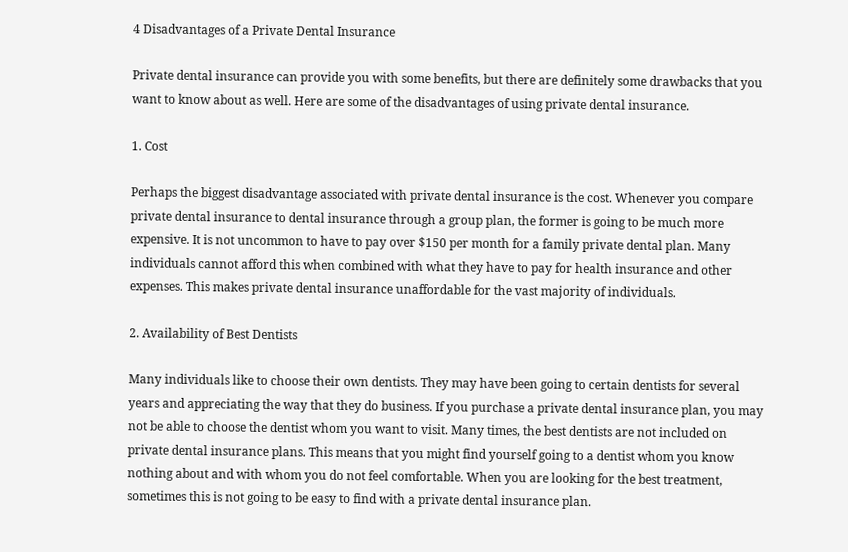4 Disadvantages of a Private Dental Insurance

Private dental insurance can provide you with some benefits, but there are definitely some drawbacks that you want to know about as well. Here are some of the disadvantages of using private dental insurance.

1. Cost

Perhaps the biggest disadvantage associated with private dental insurance is the cost. Whenever you compare private dental insurance to dental insurance through a group plan, the former is going to be much more expensive. It is not uncommon to have to pay over $150 per month for a family private dental plan. Many individuals cannot afford this when combined with what they have to pay for health insurance and other expenses. This makes private dental insurance unaffordable for the vast majority of individuals.

2. Availability of Best Dentists

Many individuals like to choose their own dentists. They may have been going to certain dentists for several years and appreciating the way that they do business. If you purchase a private dental insurance plan, you may not be able to choose the dentist whom you want to visit. Many times, the best dentists are not included on private dental insurance plans. This means that you might find yourself going to a dentist whom you know nothing about and with whom you do not feel comfortable. When you are looking for the best treatment, sometimes this is not going to be easy to find with a private dental insurance plan.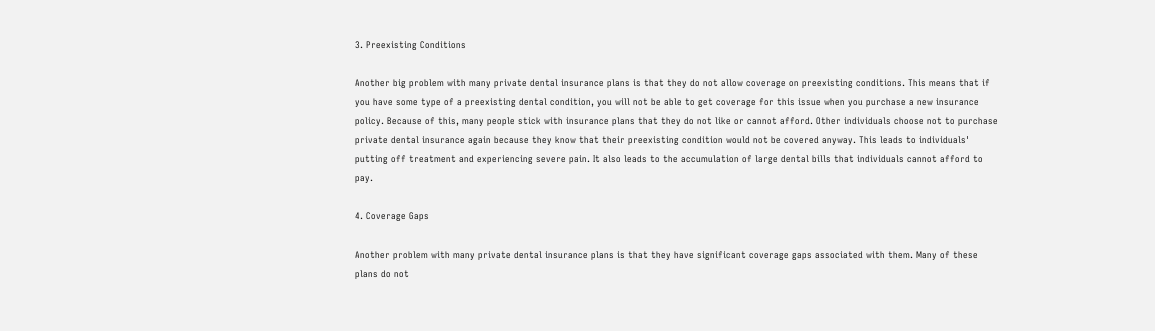3. Preexisting Conditions

Another big problem with many private dental insurance plans is that they do not allow coverage on preexisting conditions. This means that if you have some type of a preexisting dental condition, you will not be able to get coverage for this issue when you purchase a new insurance policy. Because of this, many people stick with insurance plans that they do not like or cannot afford. Other individuals choose not to purchase private dental insurance again because they know that their preexisting condition would not be covered anyway. This leads to individuals' putting off treatment and experiencing severe pain. It also leads to the accumulation of large dental bills that individuals cannot afford to pay.

4. Coverage Gaps

Another problem with many private dental insurance plans is that they have significant coverage gaps associated with them. Many of these plans do not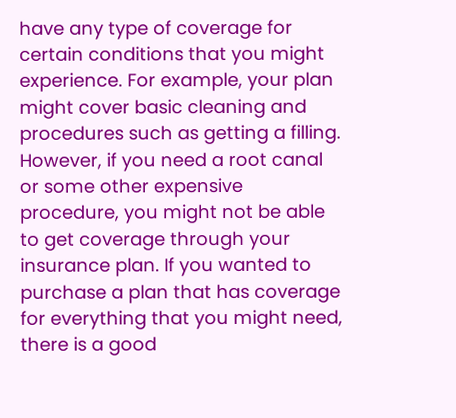have any type of coverage for certain conditions that you might experience. For example, your plan might cover basic cleaning and procedures such as getting a filling. However, if you need a root canal or some other expensive procedure, you might not be able to get coverage through your insurance plan. If you wanted to purchase a plan that has coverage for everything that you might need, there is a good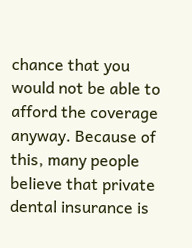chance that you would not be able to afford the coverage anyway. Because of this, many people believe that private dental insurance is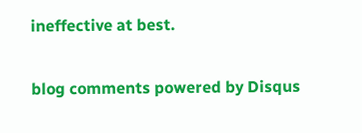ineffective at best.

blog comments powered by Disqus